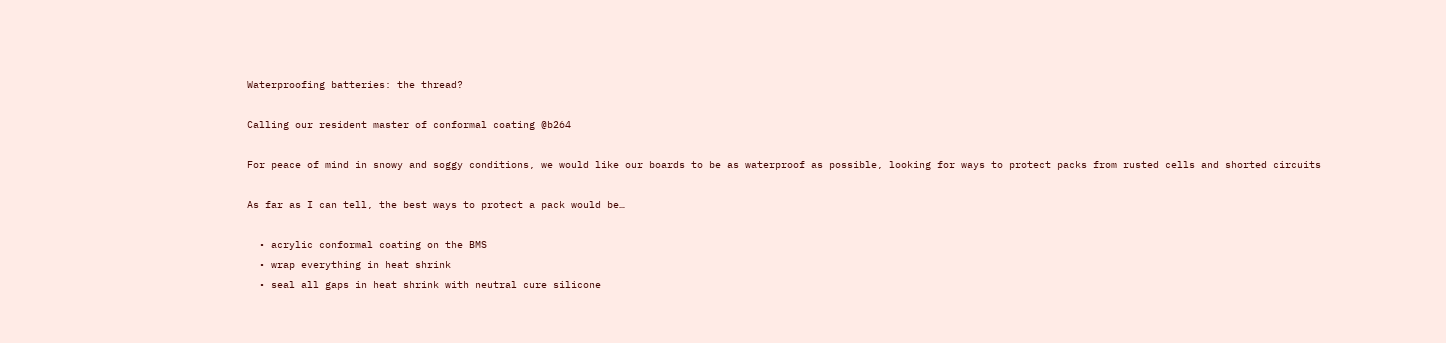Waterproofing batteries: the thread?

Calling our resident master of conformal coating @b264

For peace of mind in snowy and soggy conditions, we would like our boards to be as waterproof as possible, looking for ways to protect packs from rusted cells and shorted circuits

As far as I can tell, the best ways to protect a pack would be…

  • acrylic conformal coating on the BMS
  • wrap everything in heat shrink
  • seal all gaps in heat shrink with neutral cure silicone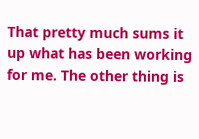That pretty much sums it up what has been working for me. The other thing is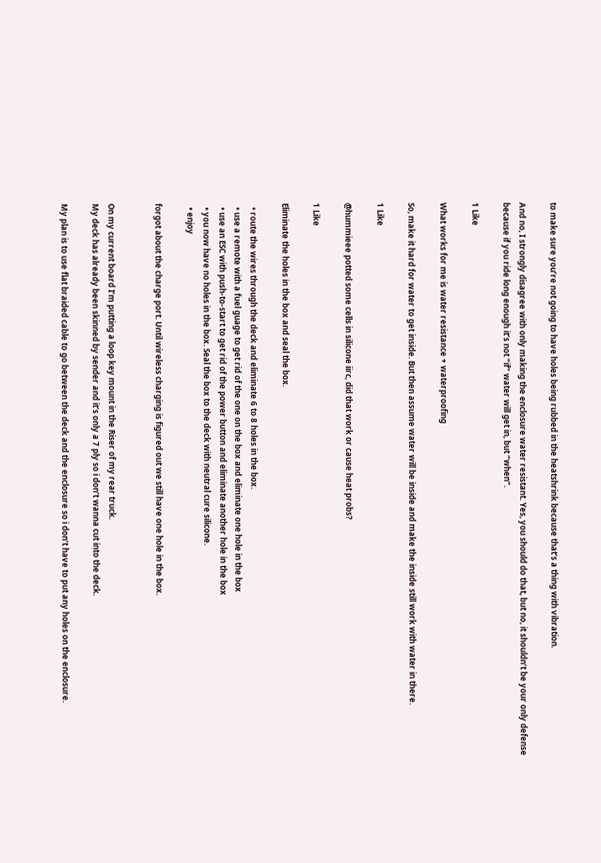to make sure you’re not going to have holes being rubbed in the heatshrink because that’s a thing with vibration.

And no, I strongly disagree with only making the enclosure water resistant. Yes, you should do that, but no, it shouldn’t be your only defense because if you ride long enough it’s not “if” water will get in, but “when”.

1 Like

What works for me is water resistance + waterproofing

So, make it hard for water to get inside. But then assume water will be inside and make the inside still work with water in there.

1 Like

@hummieee potted some cells in silicone iirc, did that work or cause heat probs?

1 Like

Eliminate the holes in the box and seal the box.

  • route the wires through the deck and eliminate 6 to 8 holes in the box.
  • use a remote with a fuel guage to get rid of the one on the box and eliminate one hole in the box
  • use an ESC with push-to-start to get rid of the power button and eliminate another hole in the box
  • you now have no holes in the box. Seal the box to the deck with neutral cure silicone.
  • enjoy

forgot about the charge port. Until wireless charging is figured out we still have one hole in the box.


On my current board I’m putting a loop key mount in the Riser of my rear truck.
My deck has already been skinned by sender and it’s only a 7 ply so i don’t wanna cut into the deck.

My plan is to use flat braided cable to go between the deck and the enclosure so i don’t have to put any holes on the enclosure.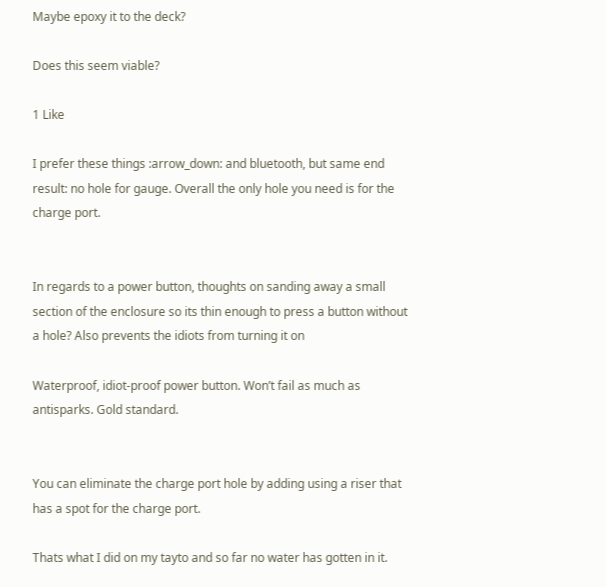Maybe epoxy it to the deck?

Does this seem viable?

1 Like

I prefer these things :arrow_down: and bluetooth, but same end result: no hole for gauge. Overall the only hole you need is for the charge port.


In regards to a power button, thoughts on sanding away a small section of the enclosure so its thin enough to press a button without a hole? Also prevents the idiots from turning it on

Waterproof, idiot-proof power button. Won’t fail as much as antisparks. Gold standard.


You can eliminate the charge port hole by adding using a riser that has a spot for the charge port.

Thats what I did on my tayto and so far no water has gotten in it.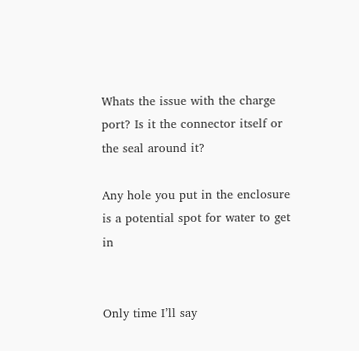Whats the issue with the charge port? Is it the connector itself or the seal around it?

Any hole you put in the enclosure is a potential spot for water to get in


Only time I’ll say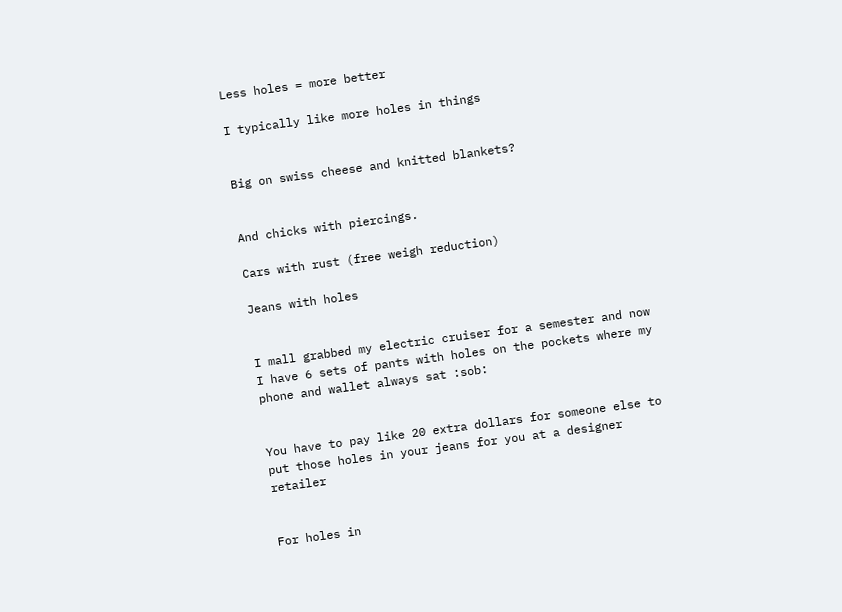Less holes = more better

I typically like more holes in things


Big on swiss cheese and knitted blankets?


And chicks with piercings.

Cars with rust (free weigh reduction)

Jeans with holes


I mall grabbed my electric cruiser for a semester and now I have 6 sets of pants with holes on the pockets where my phone and wallet always sat :sob:


You have to pay like 20 extra dollars for someone else to put those holes in your jeans for you at a designer retailer


For holes in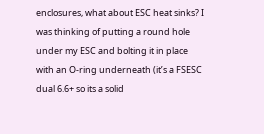enclosures, what about ESC heat sinks? I was thinking of putting a round hole under my ESC and bolting it in place with an O-ring underneath (it’s a FSESC dual 6.6+ so its a solid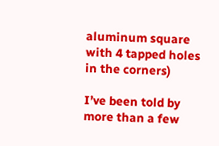aluminum square with 4 tapped holes in the corners)

I’ve been told by more than a few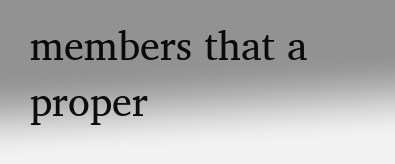members that a proper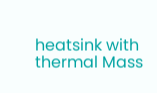heatsink with thermal Mass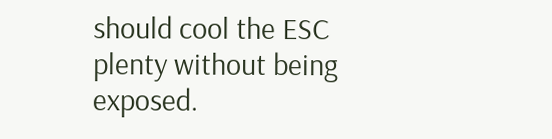should cool the ESC plenty without being exposed.